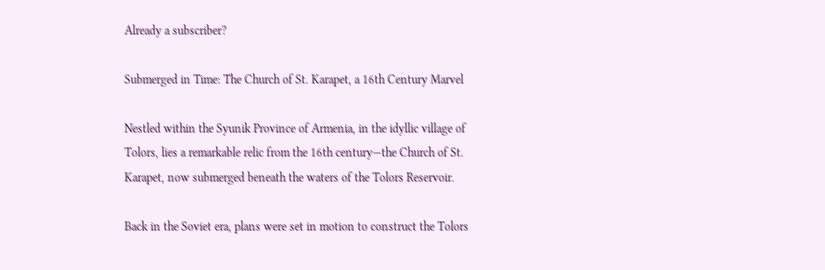Already a subscriber?

Submerged in Time: The Church of St. Karapet, a 16th Century Marvel

Nestled within the Syunik Province of Armenia, in the idyllic village of Tolors, lies a remarkable relic from the 16th century—the Church of St. Karapet, now submerged beneath the waters of the Tolors Reservoir.

Back in the Soviet era, plans were set in motion to construct the Tolors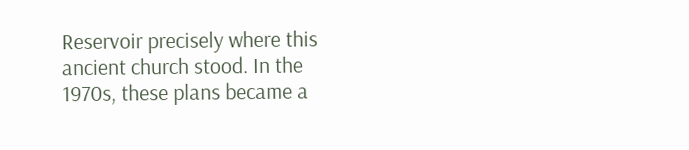Reservoir precisely where this ancient church stood. In the 1970s, these plans became a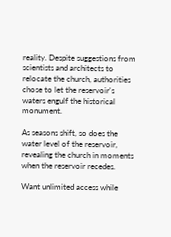reality. Despite suggestions from scientists and architects to relocate the church, authorities chose to let the reservoir's waters engulf the historical monument.

As seasons shift, so does the water level of the reservoir, revealing the church in moments when the reservoir recedes.

Want unlimited access while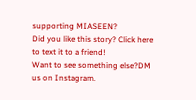supporting MIASEEN?
Did you like this story? Click here to text it to a friend!
Want to see something else?DM us on Instagram.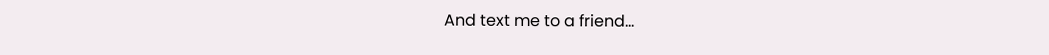And text me to a friend...